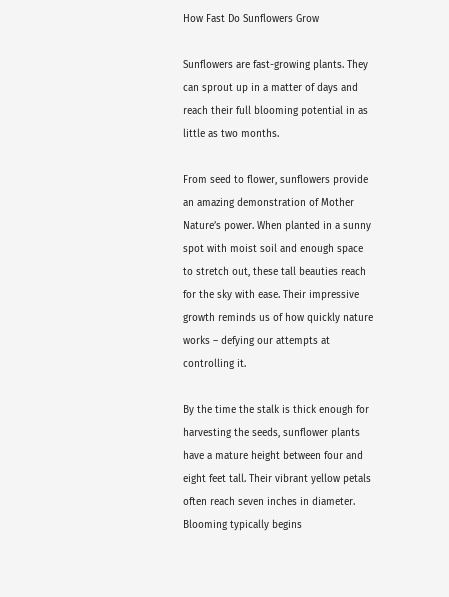How Fast Do Sunflowers Grow

Sunflowers are fast-growing plants. They can sprout up in a matter of days and reach their full blooming potential in as little as two months.

From seed to flower, sunflowers provide an amazing demonstration of Mother Nature’s power. When planted in a sunny spot with moist soil and enough space to stretch out, these tall beauties reach for the sky with ease. Their impressive growth reminds us of how quickly nature works – defying our attempts at controlling it.

By the time the stalk is thick enough for harvesting the seeds, sunflower plants have a mature height between four and eight feet tall. Their vibrant yellow petals often reach seven inches in diameter. Blooming typically begins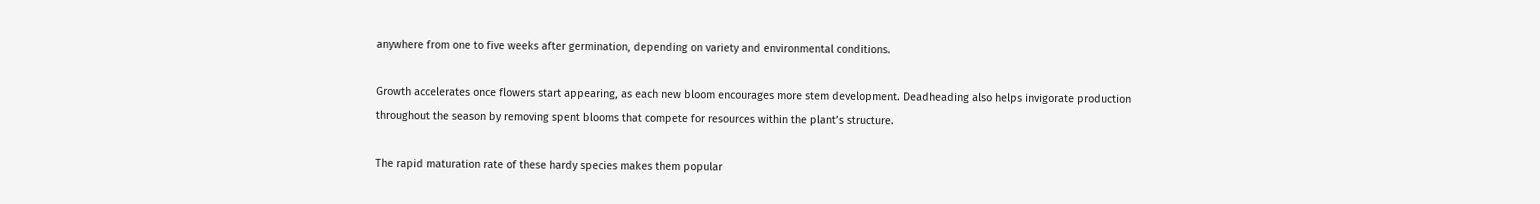anywhere from one to five weeks after germination, depending on variety and environmental conditions.

Growth accelerates once flowers start appearing, as each new bloom encourages more stem development. Deadheading also helps invigorate production throughout the season by removing spent blooms that compete for resources within the plant’s structure.

The rapid maturation rate of these hardy species makes them popular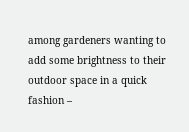among gardeners wanting to add some brightness to their outdoor space in a quick fashion –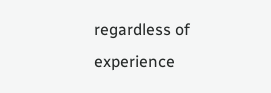regardless of experience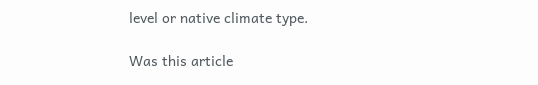level or native climate type.

Was this article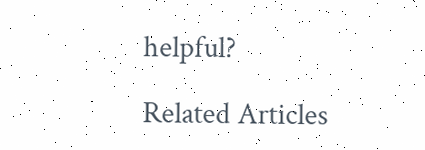helpful?

Related Articles